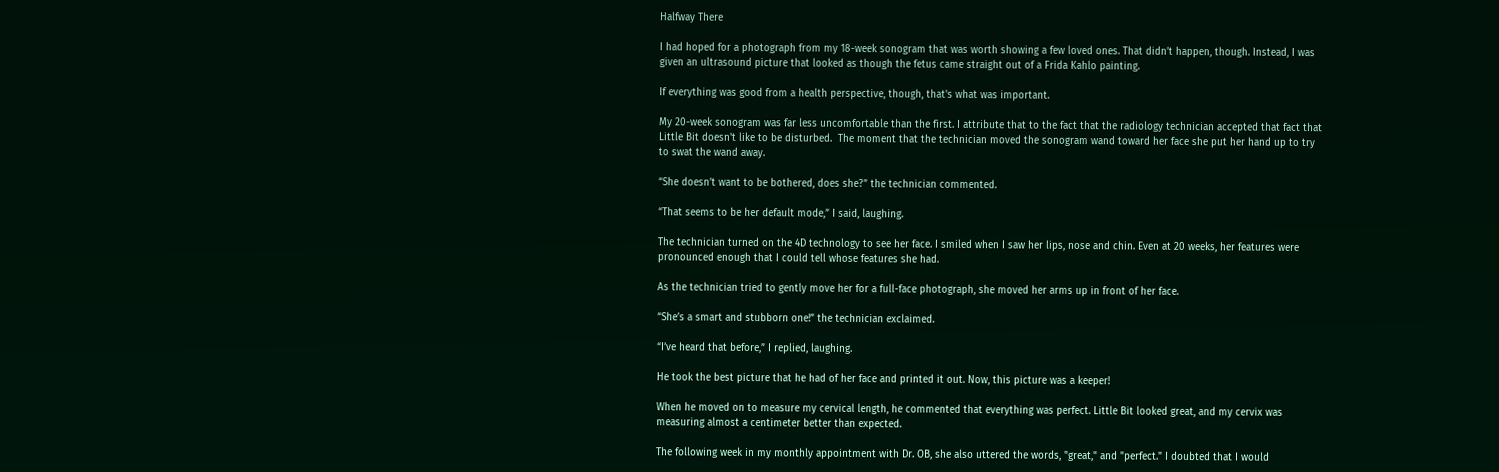Halfway There

I had hoped for a photograph from my 18-week sonogram that was worth showing a few loved ones. That didn’t happen, though. Instead, I was given an ultrasound picture that looked as though the fetus came straight out of a Frida Kahlo painting.

If everything was good from a health perspective, though, that's what was important.

My 20-week sonogram was far less uncomfortable than the first. I attribute that to the fact that the radiology technician accepted that fact that Little Bit doesn't like to be disturbed.  The moment that the technician moved the sonogram wand toward her face she put her hand up to try to swat the wand away.

“She doesn’t want to be bothered, does she?” the technician commented.

“That seems to be her default mode,” I said, laughing.

The technician turned on the 4D technology to see her face. I smiled when I saw her lips, nose and chin. Even at 20 weeks, her features were pronounced enough that I could tell whose features she had.

As the technician tried to gently move her for a full-face photograph, she moved her arms up in front of her face.

“She’s a smart and stubborn one!” the technician exclaimed.

“I’ve heard that before,” I replied, laughing.

He took the best picture that he had of her face and printed it out. Now, this picture was a keeper!

When he moved on to measure my cervical length, he commented that everything was perfect. Little Bit looked great, and my cervix was measuring almost a centimeter better than expected.

The following week in my monthly appointment with Dr. OB, she also uttered the words, "great," and "perfect." I doubted that I would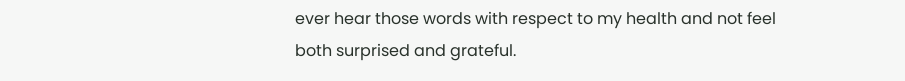ever hear those words with respect to my health and not feel both surprised and grateful.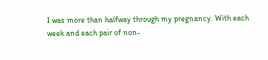I was more than halfway through my pregnancy. With each week and each pair of non-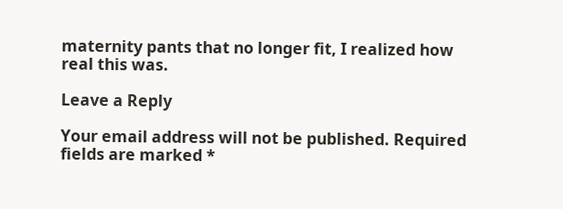maternity pants that no longer fit, I realized how real this was.

Leave a Reply

Your email address will not be published. Required fields are marked *